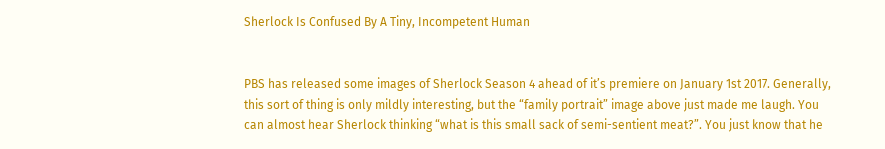Sherlock Is Confused By A Tiny, Incompetent Human


PBS has released some images of Sherlock Season 4 ahead of it’s premiere on January 1st 2017. Generally, this sort of thing is only mildly interesting, but the “family portrait” image above just made me laugh. You can almost hear Sherlock thinking “what is this small sack of semi-sentient meat?”. You just know that he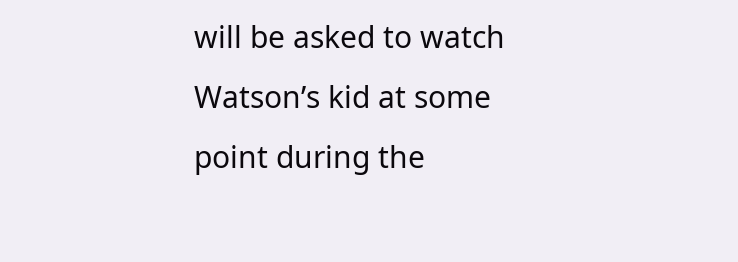will be asked to watch Watson’s kid at some point during the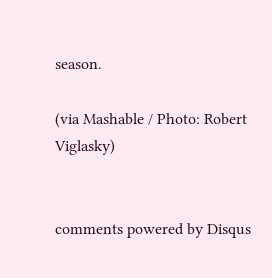season.

(via Mashable / Photo: Robert Viglasky)


comments powered by Disqus